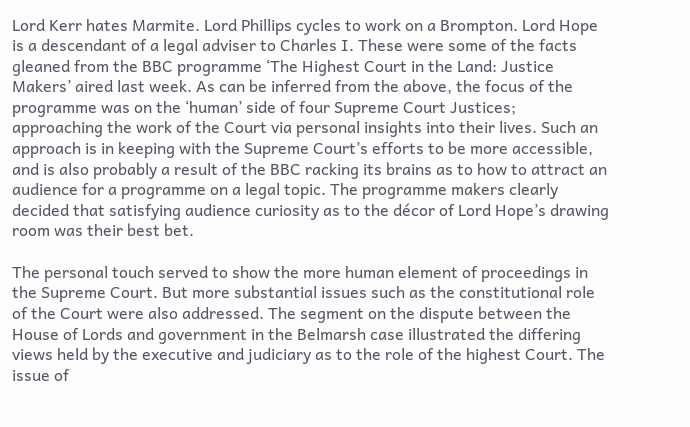Lord Kerr hates Marmite. Lord Phillips cycles to work on a Brompton. Lord Hope is a descendant of a legal adviser to Charles I. These were some of the facts gleaned from the BBC programme ‘The Highest Court in the Land: Justice Makers’ aired last week. As can be inferred from the above, the focus of the programme was on the ‘human’ side of four Supreme Court Justices; approaching the work of the Court via personal insights into their lives. Such an approach is in keeping with the Supreme Court’s efforts to be more accessible, and is also probably a result of the BBC racking its brains as to how to attract an audience for a programme on a legal topic. The programme makers clearly decided that satisfying audience curiosity as to the décor of Lord Hope’s drawing room was their best bet.

The personal touch served to show the more human element of proceedings in the Supreme Court. But more substantial issues such as the constitutional role of the Court were also addressed. The segment on the dispute between the House of Lords and government in the Belmarsh case illustrated the differing views held by the executive and judiciary as to the role of the highest Court. The issue of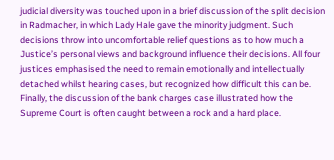judicial diversity was touched upon in a brief discussion of the split decision in Radmacher, in which Lady Hale gave the minority judgment. Such decisions throw into uncomfortable relief questions as to how much a Justice’s personal views and background influence their decisions. All four justices emphasised the need to remain emotionally and intellectually detached whilst hearing cases, but recognized how difficult this can be. Finally, the discussion of the bank charges case illustrated how the Supreme Court is often caught between a rock and a hard place.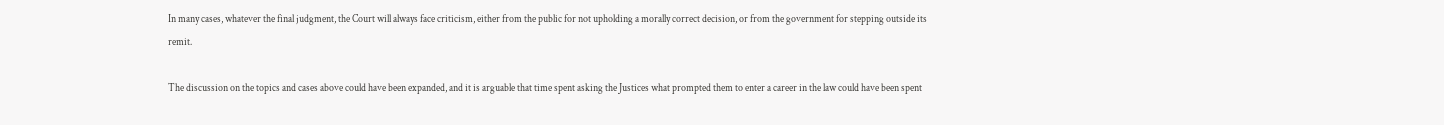In many cases, whatever the final judgment, the Court will always face criticism, either from the public for not upholding a morally correct decision, or from the government for stepping outside its remit.

The discussion on the topics and cases above could have been expanded, and it is arguable that time spent asking the Justices what prompted them to enter a career in the law could have been spent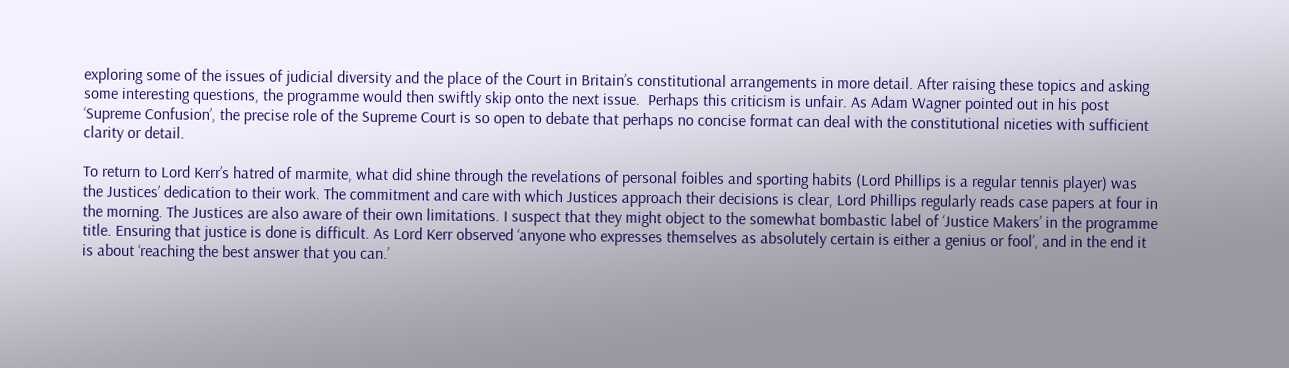exploring some of the issues of judicial diversity and the place of the Court in Britain’s constitutional arrangements in more detail. After raising these topics and asking some interesting questions, the programme would then swiftly skip onto the next issue.  Perhaps this criticism is unfair. As Adam Wagner pointed out in his post ‘Supreme Confusion’, the precise role of the Supreme Court is so open to debate that perhaps no concise format can deal with the constitutional niceties with sufficient clarity or detail.

To return to Lord Kerr’s hatred of marmite, what did shine through the revelations of personal foibles and sporting habits (Lord Phillips is a regular tennis player) was the Justices’ dedication to their work. The commitment and care with which Justices approach their decisions is clear, Lord Phillips regularly reads case papers at four in the morning. The Justices are also aware of their own limitations. I suspect that they might object to the somewhat bombastic label of ‘Justice Makers’ in the programme title. Ensuring that justice is done is difficult. As Lord Kerr observed ‘anyone who expresses themselves as absolutely certain is either a genius or fool’, and in the end it is about ‘reaching the best answer that you can.’